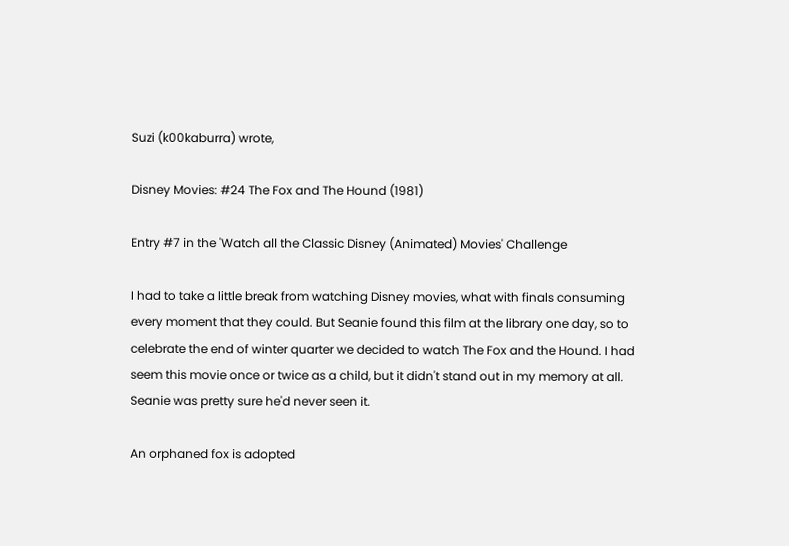Suzi (k00kaburra) wrote,

Disney Movies: #24 The Fox and The Hound (1981)

Entry #7 in the 'Watch all the Classic Disney (Animated) Movies' Challenge

I had to take a little break from watching Disney movies, what with finals consuming every moment that they could. But Seanie found this film at the library one day, so to celebrate the end of winter quarter we decided to watch The Fox and the Hound. I had seem this movie once or twice as a child, but it didn't stand out in my memory at all. Seanie was pretty sure he'd never seen it.

An orphaned fox is adopted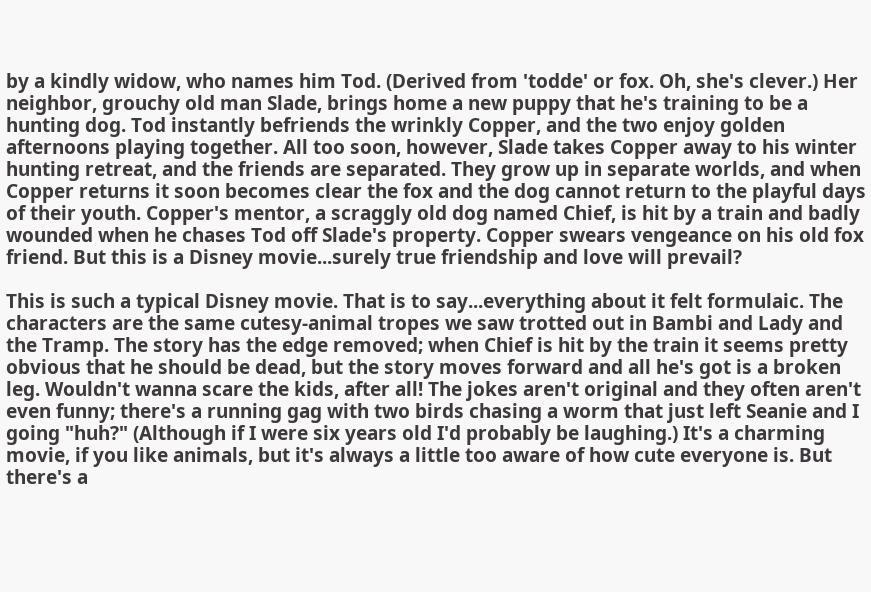by a kindly widow, who names him Tod. (Derived from 'todde' or fox. Oh, she's clever.) Her neighbor, grouchy old man Slade, brings home a new puppy that he's training to be a hunting dog. Tod instantly befriends the wrinkly Copper, and the two enjoy golden afternoons playing together. All too soon, however, Slade takes Copper away to his winter hunting retreat, and the friends are separated. They grow up in separate worlds, and when Copper returns it soon becomes clear the fox and the dog cannot return to the playful days of their youth. Copper's mentor, a scraggly old dog named Chief, is hit by a train and badly wounded when he chases Tod off Slade's property. Copper swears vengeance on his old fox friend. But this is a Disney movie...surely true friendship and love will prevail?

This is such a typical Disney movie. That is to say...everything about it felt formulaic. The characters are the same cutesy-animal tropes we saw trotted out in Bambi and Lady and the Tramp. The story has the edge removed; when Chief is hit by the train it seems pretty obvious that he should be dead, but the story moves forward and all he's got is a broken leg. Wouldn't wanna scare the kids, after all! The jokes aren't original and they often aren't even funny; there's a running gag with two birds chasing a worm that just left Seanie and I going "huh?" (Although if I were six years old I'd probably be laughing.) It's a charming movie, if you like animals, but it's always a little too aware of how cute everyone is. But there's a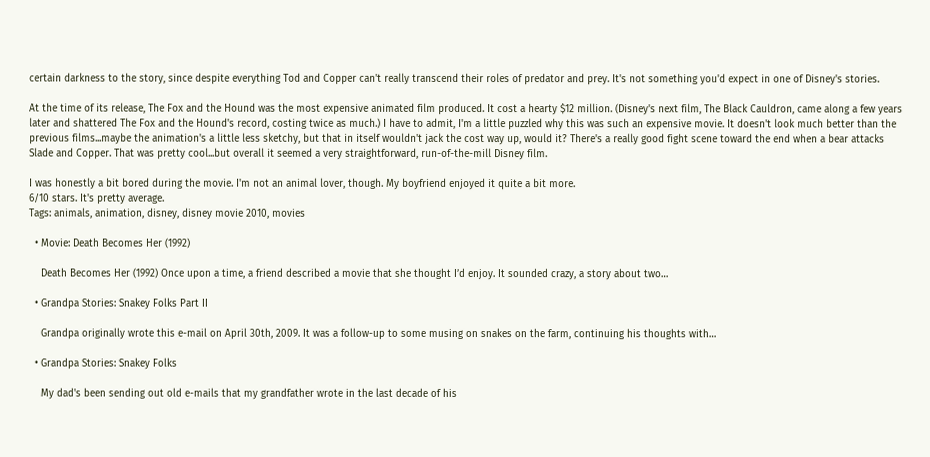certain darkness to the story, since despite everything Tod and Copper can't really transcend their roles of predator and prey. It's not something you'd expect in one of Disney's stories.

At the time of its release, The Fox and the Hound was the most expensive animated film produced. It cost a hearty $12 million. (Disney's next film, The Black Cauldron, came along a few years later and shattered The Fox and the Hound's record, costing twice as much.) I have to admit, I'm a little puzzled why this was such an expensive movie. It doesn't look much better than the previous films...maybe the animation's a little less sketchy, but that in itself wouldn't jack the cost way up, would it? There's a really good fight scene toward the end when a bear attacks Slade and Copper. That was pretty cool...but overall it seemed a very straightforward, run-of-the-mill Disney film.

I was honestly a bit bored during the movie. I'm not an animal lover, though. My boyfriend enjoyed it quite a bit more.
6/10 stars. It's pretty average.
Tags: animals, animation, disney, disney movie 2010, movies

  • Movie: Death Becomes Her (1992)

    Death Becomes Her (1992) Once upon a time, a friend described a movie that she thought I’d enjoy. It sounded crazy, a story about two…

  • Grandpa Stories: Snakey Folks Part II

    Grandpa originally wrote this e-mail on April 30th, 2009. It was a follow-up to some musing on snakes on the farm, continuing his thoughts with…

  • Grandpa Stories: Snakey Folks

    My dad's been sending out old e-mails that my grandfather wrote in the last decade of his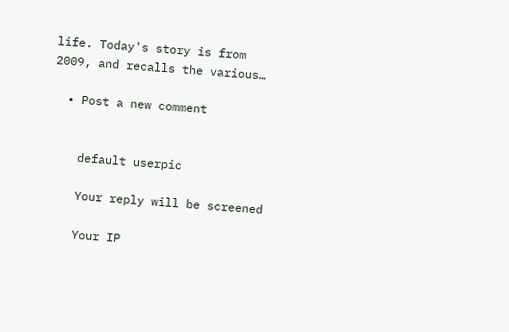life. Today's story is from 2009, and recalls the various…

  • Post a new comment


    default userpic

    Your reply will be screened

    Your IP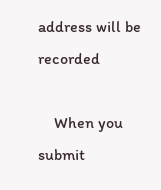address will be recorded

    When you submit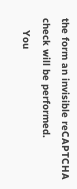the form an invisible reCAPTCHA check will be performed.
    You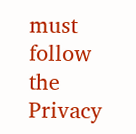must follow the Privacy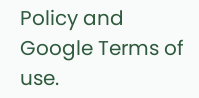Policy and Google Terms of use.